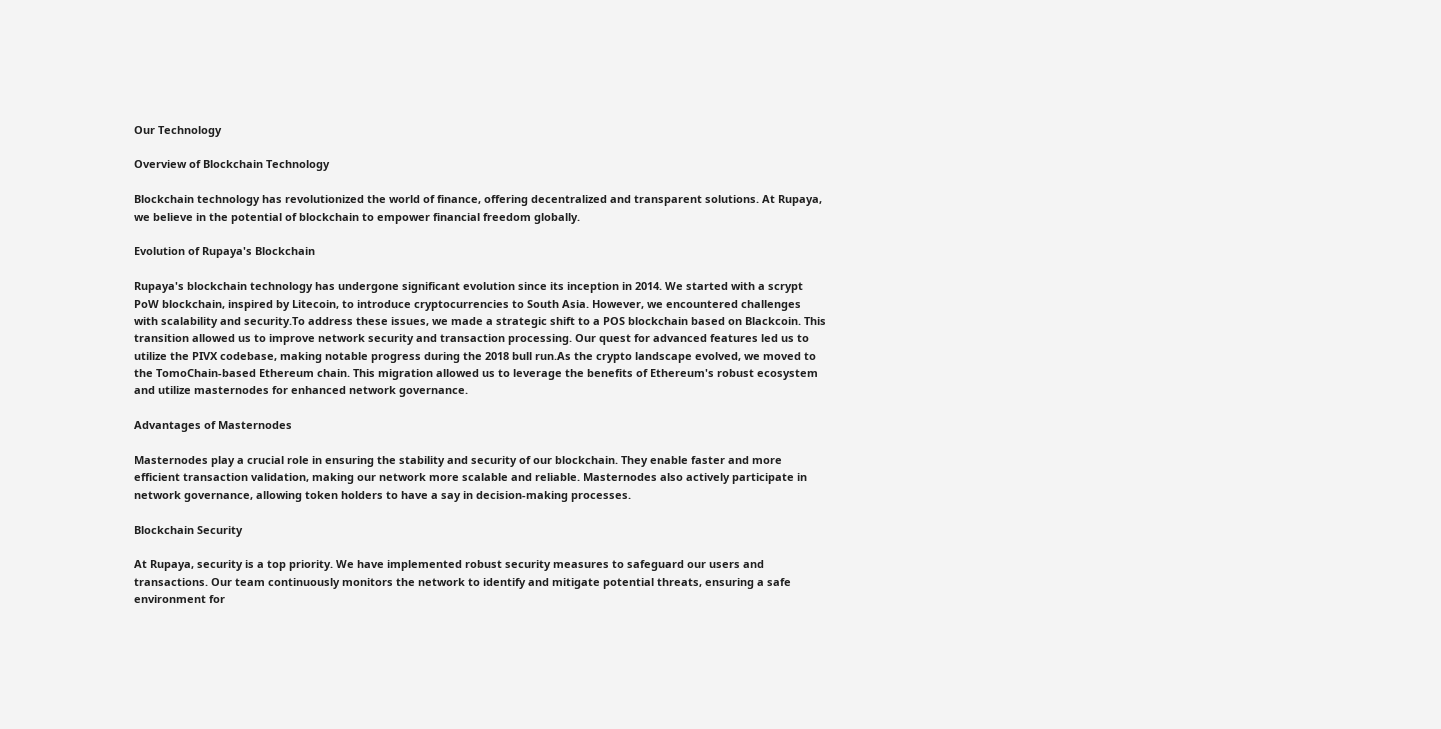Our Technology

Overview of Blockchain Technology

Blockchain technology has revolutionized the world of finance, offering decentralized and transparent solutions. At Rupaya, we believe in the potential of blockchain to empower financial freedom globally.

Evolution of Rupaya's Blockchain

Rupaya's blockchain technology has undergone significant evolution since its inception in 2014. We started with a scrypt PoW blockchain, inspired by Litecoin, to introduce cryptocurrencies to South Asia. However, we encountered challenges with scalability and security.To address these issues, we made a strategic shift to a POS blockchain based on Blackcoin. This transition allowed us to improve network security and transaction processing. Our quest for advanced features led us to utilize the PIVX codebase, making notable progress during the 2018 bull run.As the crypto landscape evolved, we moved to the TomoChain-based Ethereum chain. This migration allowed us to leverage the benefits of Ethereum's robust ecosystem and utilize masternodes for enhanced network governance.

Advantages of Masternodes

Masternodes play a crucial role in ensuring the stability and security of our blockchain. They enable faster and more efficient transaction validation, making our network more scalable and reliable. Masternodes also actively participate in network governance, allowing token holders to have a say in decision-making processes.

Blockchain Security

At Rupaya, security is a top priority. We have implemented robust security measures to safeguard our users and transactions. Our team continuously monitors the network to identify and mitigate potential threats, ensuring a safe environment for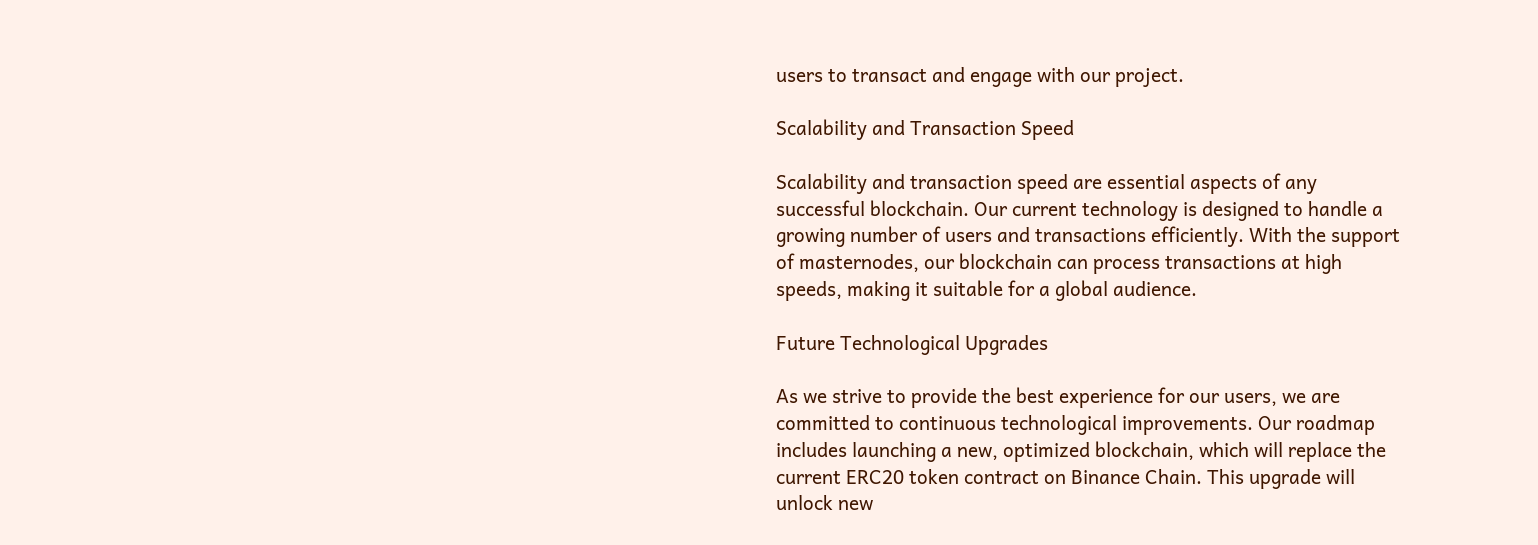users to transact and engage with our project.

Scalability and Transaction Speed

Scalability and transaction speed are essential aspects of any successful blockchain. Our current technology is designed to handle a growing number of users and transactions efficiently. With the support of masternodes, our blockchain can process transactions at high speeds, making it suitable for a global audience.

Future Technological Upgrades

As we strive to provide the best experience for our users, we are committed to continuous technological improvements. Our roadmap includes launching a new, optimized blockchain, which will replace the current ERC20 token contract on Binance Chain. This upgrade will unlock new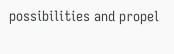possibilities and propel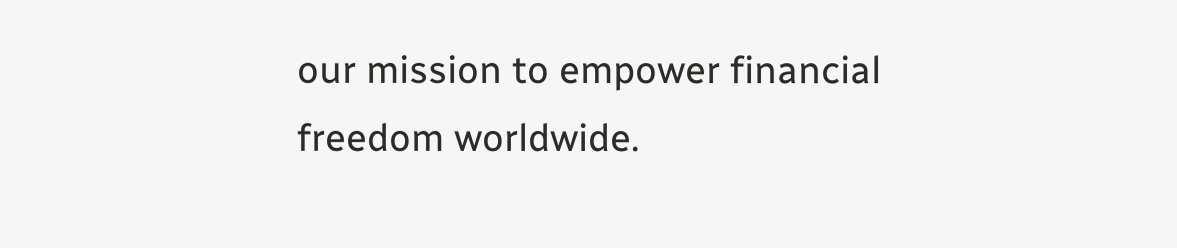our mission to empower financial freedom worldwide.